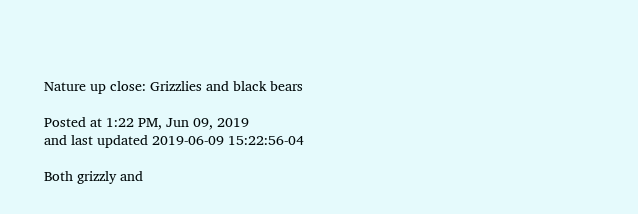Nature up close: Grizzlies and black bears

Posted at 1:22 PM, Jun 09, 2019
and last updated 2019-06-09 15:22:56-04

Both grizzly and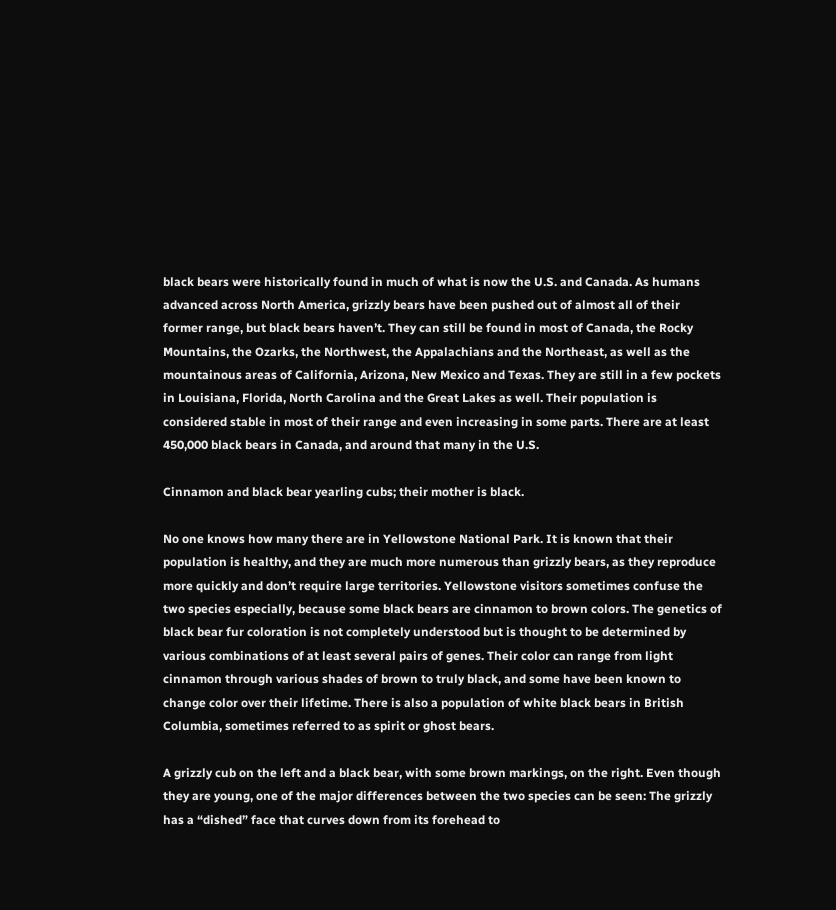black bears were historically found in much of what is now the U.S. and Canada. As humans advanced across North America, grizzly bears have been pushed out of almost all of their former range, but black bears haven’t. They can still be found in most of Canada, the Rocky Mountains, the Ozarks, the Northwest, the Appalachians and the Northeast, as well as the mountainous areas of California, Arizona, New Mexico and Texas. They are still in a few pockets in Louisiana, Florida, North Carolina and the Great Lakes as well. Their population is considered stable in most of their range and even increasing in some parts. There are at least 450,000 black bears in Canada, and around that many in the U.S.

Cinnamon and black bear yearling cubs; their mother is black.

No one knows how many there are in Yellowstone National Park. It is known that their population is healthy, and they are much more numerous than grizzly bears, as they reproduce more quickly and don’t require large territories. Yellowstone visitors sometimes confuse the two species especially, because some black bears are cinnamon to brown colors. The genetics of black bear fur coloration is not completely understood but is thought to be determined by various combinations of at least several pairs of genes. Their color can range from light cinnamon through various shades of brown to truly black, and some have been known to change color over their lifetime. There is also a population of white black bears in British Columbia, sometimes referred to as spirit or ghost bears.

A grizzly cub on the left and a black bear, with some brown markings, on the right. Even though they are young, one of the major differences between the two species can be seen: The grizzly has a “dished” face that curves down from its forehead to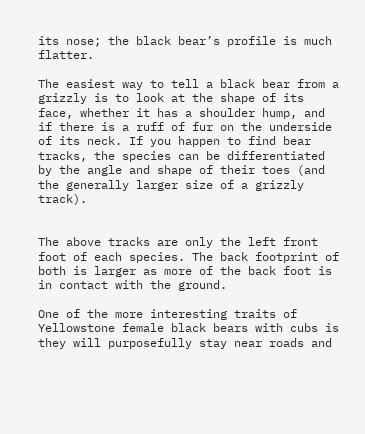its nose; the black bear’s profile is much flatter.

The easiest way to tell a black bear from a grizzly is to look at the shape of its face, whether it has a shoulder hump, and if there is a ruff of fur on the underside of its neck. If you happen to find bear tracks, the species can be differentiated by the angle and shape of their toes (and the generally larger size of a grizzly track).


The above tracks are only the left front foot of each species. The back footprint of both is larger as more of the back foot is in contact with the ground.

One of the more interesting traits of Yellowstone female black bears with cubs is they will purposefully stay near roads and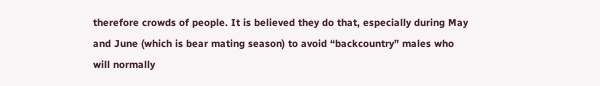therefore crowds of people. It is believed they do that, especially during May and June (which is bear mating season) to avoid “backcountry” males who will normally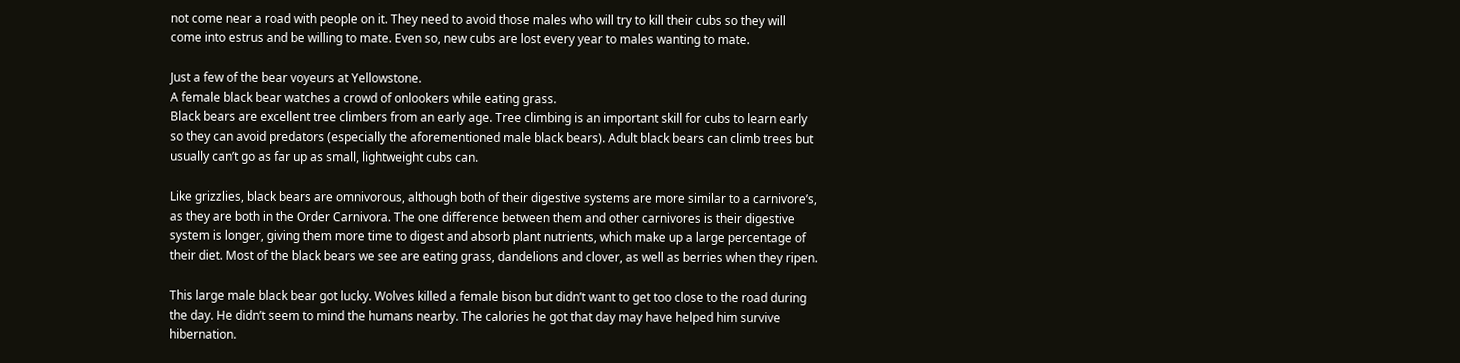not come near a road with people on it. They need to avoid those males who will try to kill their cubs so they will come into estrus and be willing to mate. Even so, new cubs are lost every year to males wanting to mate.

Just a few of the bear voyeurs at Yellowstone.
A female black bear watches a crowd of onlookers while eating grass.
Black bears are excellent tree climbers from an early age. Tree climbing is an important skill for cubs to learn early so they can avoid predators (especially the aforementioned male black bears). Adult black bears can climb trees but usually can’t go as far up as small, lightweight cubs can.

Like grizzlies, black bears are omnivorous, although both of their digestive systems are more similar to a carnivore’s, as they are both in the Order Carnivora. The one difference between them and other carnivores is their digestive system is longer, giving them more time to digest and absorb plant nutrients, which make up a large percentage of their diet. Most of the black bears we see are eating grass, dandelions and clover, as well as berries when they ripen.

This large male black bear got lucky. Wolves killed a female bison but didn’t want to get too close to the road during the day. He didn’t seem to mind the humans nearby. The calories he got that day may have helped him survive hibernation.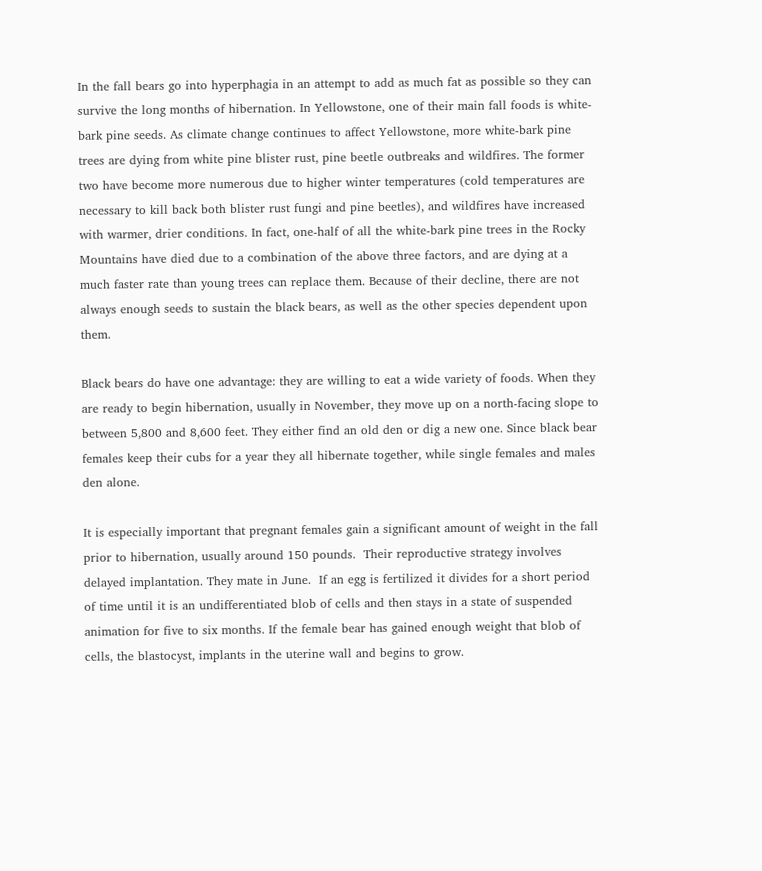In the fall bears go into hyperphagia in an attempt to add as much fat as possible so they can survive the long months of hibernation. In Yellowstone, one of their main fall foods is white-bark pine seeds. As climate change continues to affect Yellowstone, more white-bark pine trees are dying from white pine blister rust, pine beetle outbreaks and wildfires. The former two have become more numerous due to higher winter temperatures (cold temperatures are necessary to kill back both blister rust fungi and pine beetles), and wildfires have increased with warmer, drier conditions. In fact, one-half of all the white-bark pine trees in the Rocky Mountains have died due to a combination of the above three factors, and are dying at a much faster rate than young trees can replace them. Because of their decline, there are not always enough seeds to sustain the black bears, as well as the other species dependent upon them.

Black bears do have one advantage: they are willing to eat a wide variety of foods. When they are ready to begin hibernation, usually in November, they move up on a north-facing slope to between 5,800 and 8,600 feet. They either find an old den or dig a new one. Since black bear females keep their cubs for a year they all hibernate together, while single females and males den alone.

It is especially important that pregnant females gain a significant amount of weight in the fall prior to hibernation, usually around 150 pounds.  Their reproductive strategy involves delayed implantation. They mate in June.  If an egg is fertilized it divides for a short period of time until it is an undifferentiated blob of cells and then stays in a state of suspended animation for five to six months. If the female bear has gained enough weight that blob of cells, the blastocyst, implants in the uterine wall and begins to grow.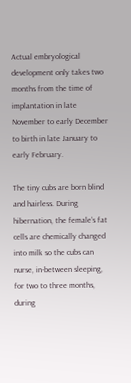Actual embryological development only takes two months from the time of implantation in late November to early December to birth in late January to early February.

The tiny cubs are born blind and hairless. During hibernation, the female’s fat cells are chemically changed into milk so the cubs can nurse, in-between sleeping, for two to three months, during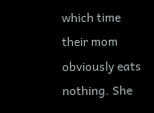which time their mom obviously eats nothing. She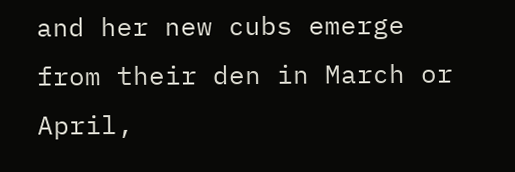and her new cubs emerge from their den in March or April,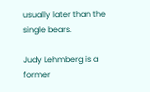usually later than the single bears.

Judy Lehmberg is a former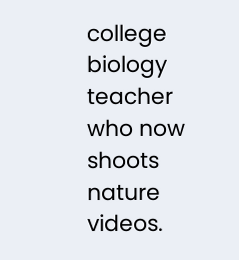college biology teacher who now shoots nature videos.